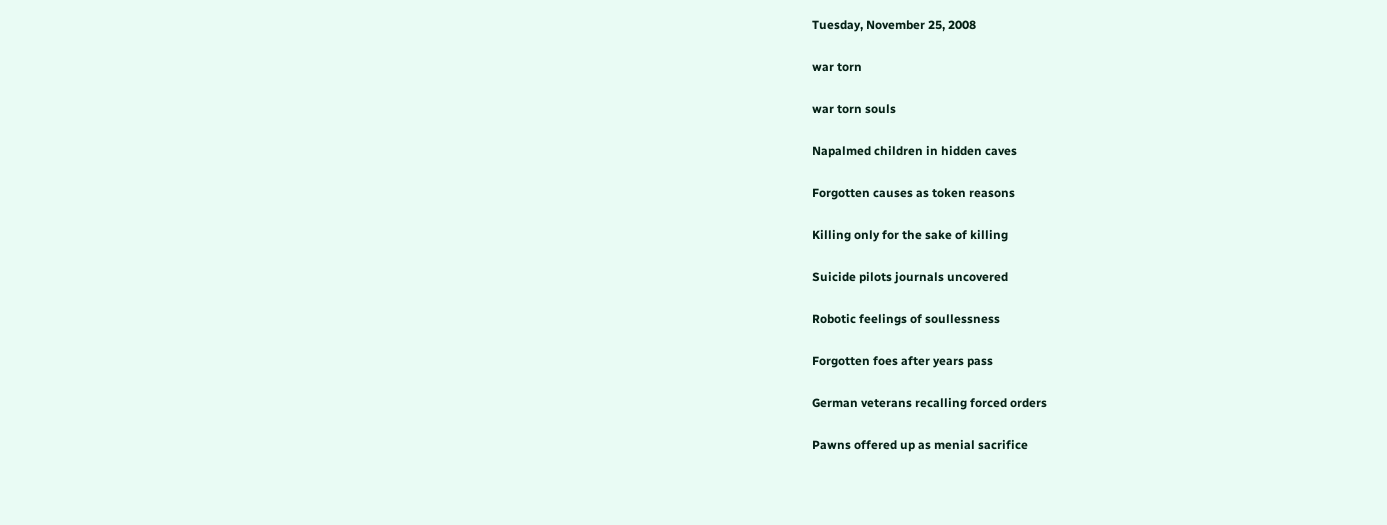Tuesday, November 25, 2008

war torn

war torn souls

Napalmed children in hidden caves

Forgotten causes as token reasons

Killing only for the sake of killing

Suicide pilots journals uncovered

Robotic feelings of soullessness

Forgotten foes after years pass

German veterans recalling forced orders

Pawns offered up as menial sacrifice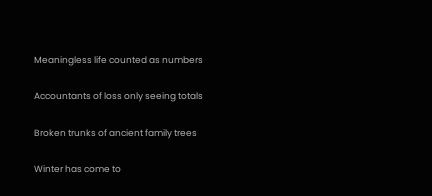Meaningless life counted as numbers

Accountants of loss only seeing totals

Broken trunks of ancient family trees

Winter has come to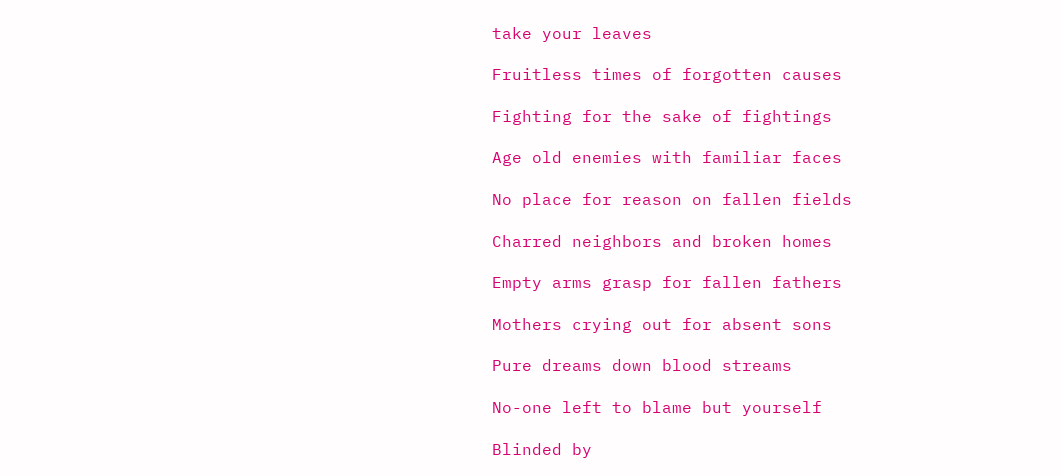take your leaves

Fruitless times of forgotten causes

Fighting for the sake of fightings

Age old enemies with familiar faces

No place for reason on fallen fields

Charred neighbors and broken homes

Empty arms grasp for fallen fathers

Mothers crying out for absent sons

Pure dreams down blood streams

No-one left to blame but yourself

Blinded by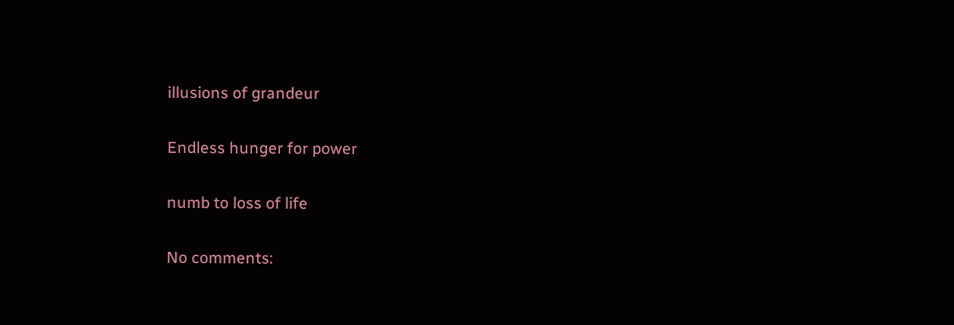illusions of grandeur

Endless hunger for power

numb to loss of life

No comments: